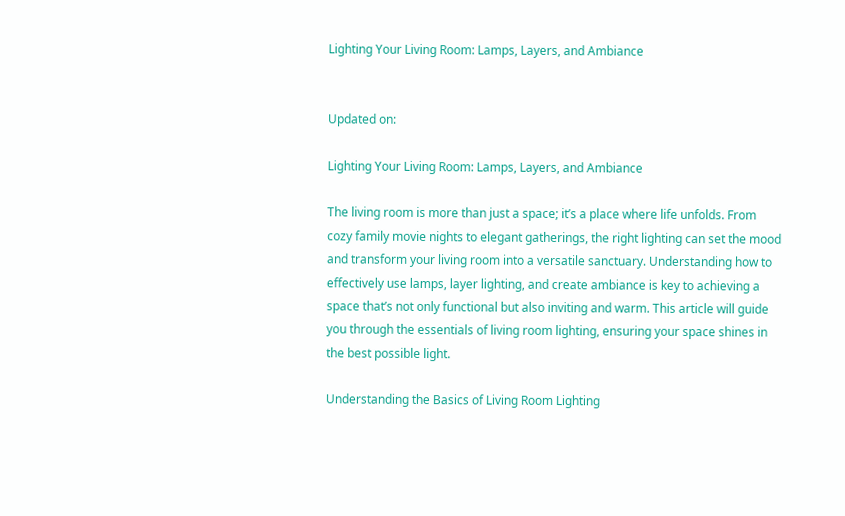Lighting Your Living Room: Lamps, Layers, and Ambiance


Updated on:

Lighting Your Living Room: Lamps, Layers, and Ambiance

The living room is more than just a space; it’s a place where life unfolds. From cozy family movie nights to elegant gatherings, the right lighting can set the mood and transform your living room into a versatile sanctuary. Understanding how to effectively use lamps, layer lighting, and create ambiance is key to achieving a space that’s not only functional but also inviting and warm. This article will guide you through the essentials of living room lighting, ensuring your space shines in the best possible light.

Understanding the Basics of Living Room Lighting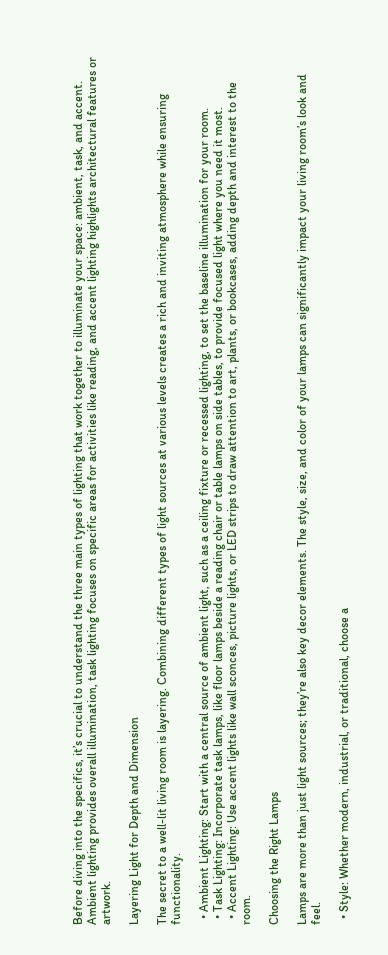Before diving into the specifics, it’s crucial to understand the three main types of lighting that work together to illuminate your space: ambient, task, and accent. Ambient lighting provides overall illumination, task lighting focuses on specific areas for activities like reading, and accent lighting highlights architectural features or artwork.

Layering Light for Depth and Dimension

The secret to a well-lit living room is layering. Combining different types of light sources at various levels creates a rich and inviting atmosphere while ensuring functionality.

  • Ambient Lighting: Start with a central source of ambient light, such as a ceiling fixture or recessed lighting, to set the baseline illumination for your room.
  • Task Lighting: Incorporate task lamps, like floor lamps beside a reading chair or table lamps on side tables, to provide focused light where you need it most.
  • Accent Lighting: Use accent lights like wall sconces, picture lights, or LED strips to draw attention to art, plants, or bookcases, adding depth and interest to the room.

Choosing the Right Lamps

Lamps are more than just light sources; they’re also key decor elements. The style, size, and color of your lamps can significantly impact your living room’s look and feel.

  • Style: Whether modern, industrial, or traditional, choose a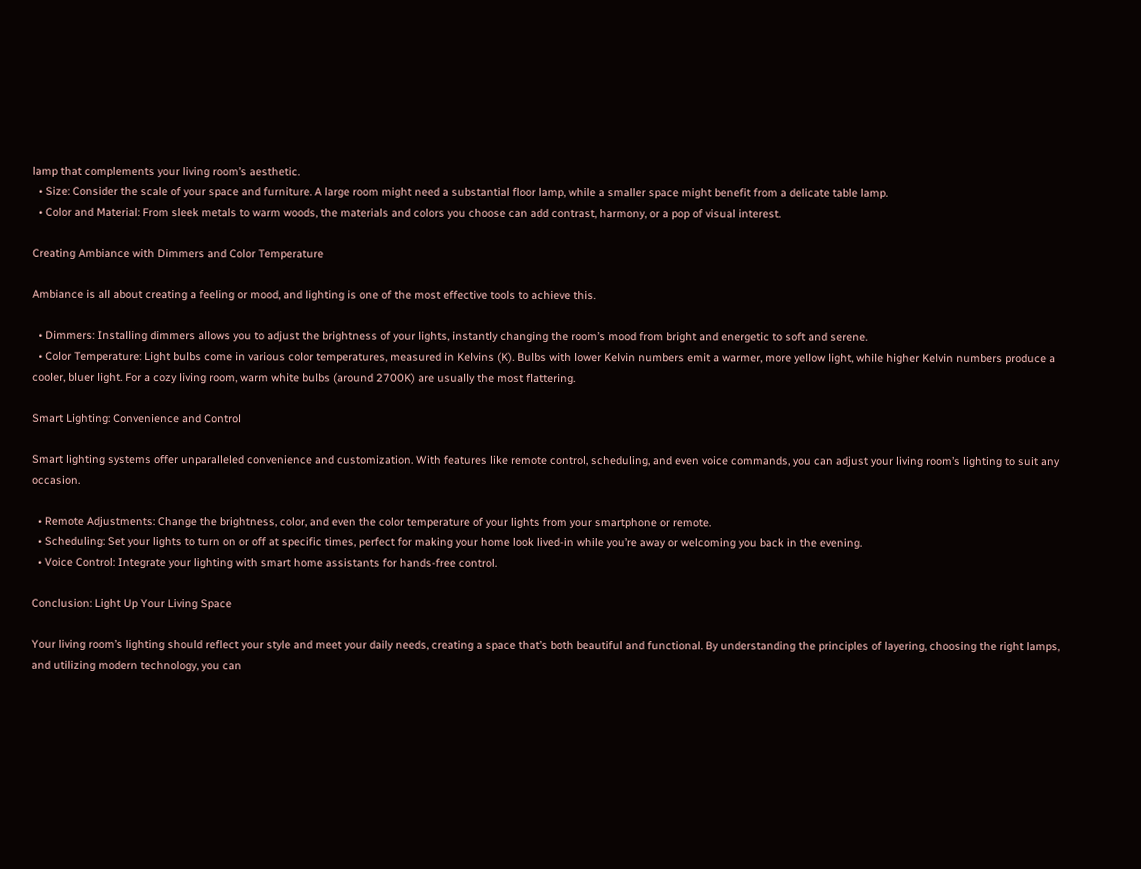lamp that complements your living room’s aesthetic.
  • Size: Consider the scale of your space and furniture. A large room might need a substantial floor lamp, while a smaller space might benefit from a delicate table lamp.
  • Color and Material: From sleek metals to warm woods, the materials and colors you choose can add contrast, harmony, or a pop of visual interest.

Creating Ambiance with Dimmers and Color Temperature

Ambiance is all about creating a feeling or mood, and lighting is one of the most effective tools to achieve this.

  • Dimmers: Installing dimmers allows you to adjust the brightness of your lights, instantly changing the room’s mood from bright and energetic to soft and serene.
  • Color Temperature: Light bulbs come in various color temperatures, measured in Kelvins (K). Bulbs with lower Kelvin numbers emit a warmer, more yellow light, while higher Kelvin numbers produce a cooler, bluer light. For a cozy living room, warm white bulbs (around 2700K) are usually the most flattering.

Smart Lighting: Convenience and Control

Smart lighting systems offer unparalleled convenience and customization. With features like remote control, scheduling, and even voice commands, you can adjust your living room’s lighting to suit any occasion.

  • Remote Adjustments: Change the brightness, color, and even the color temperature of your lights from your smartphone or remote.
  • Scheduling: Set your lights to turn on or off at specific times, perfect for making your home look lived-in while you’re away or welcoming you back in the evening.
  • Voice Control: Integrate your lighting with smart home assistants for hands-free control.

Conclusion: Light Up Your Living Space

Your living room’s lighting should reflect your style and meet your daily needs, creating a space that’s both beautiful and functional. By understanding the principles of layering, choosing the right lamps, and utilizing modern technology, you can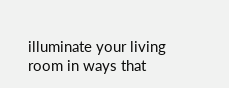illuminate your living room in ways that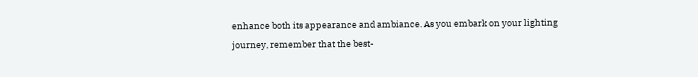enhance both its appearance and ambiance. As you embark on your lighting journey, remember that the best-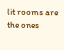lit rooms are the ones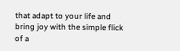that adapt to your life and bring joy with the simple flick of a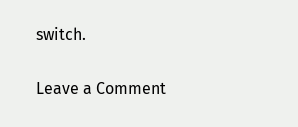switch.

Leave a Comment